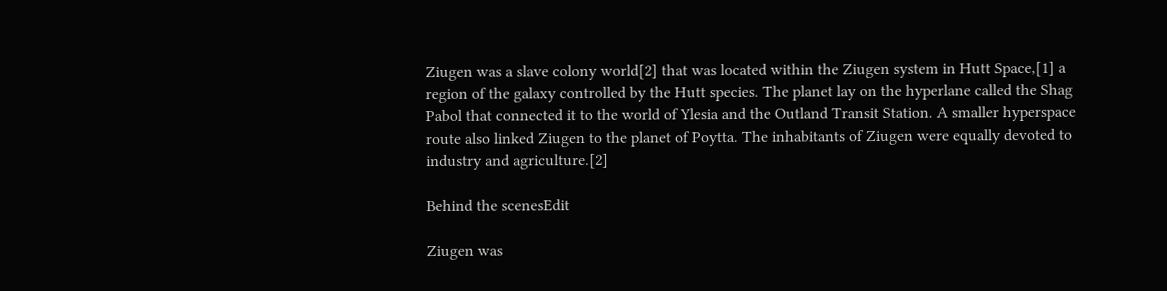Ziugen was a slave colony world[2] that was located within the Ziugen system in Hutt Space,[1] a region of the galaxy controlled by the Hutt species. The planet lay on the hyperlane called the Shag Pabol that connected it to the world of Ylesia and the Outland Transit Station. A smaller hyperspace route also linked Ziugen to the planet of Poytta. The inhabitants of Ziugen were equally devoted to industry and agriculture.[2]

Behind the scenesEdit

Ziugen was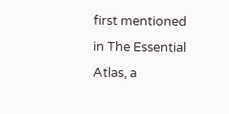first mentioned in The Essential Atlas, a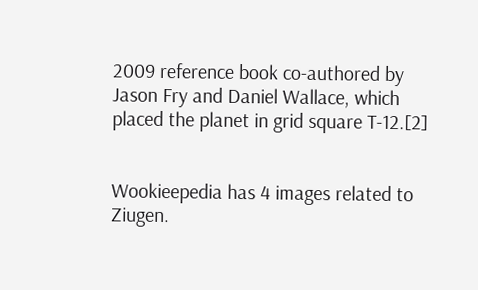2009 reference book co-authored by Jason Fry and Daniel Wallace, which placed the planet in grid square T-12.[2]


Wookieepedia has 4 images related to Ziugen.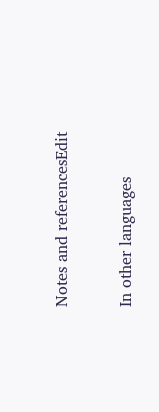Notes and referencesEdit

In other languages